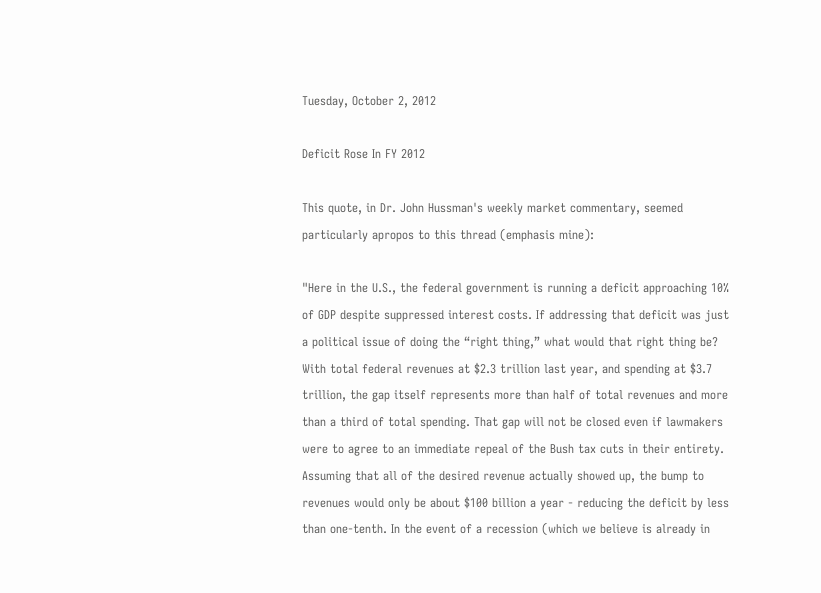Tuesday, October 2, 2012

Deficit Rose In FY 2012

This quote, in Dr. John Hussman's weekly market commentary, seemed particularly apropos to this thread (emphasis mine):

"Here in the U.S., the federal government is running a deficit approaching 10% of GDP despite suppressed interest costs. If addressing that deficit was just a political issue of doing the “right thing,” what would that right thing be? With total federal revenues at $2.3 trillion last year, and spending at $3.7 trillion, the gap itself represents more than half of total revenues and more than a third of total spending. That gap will not be closed even if lawmakers were to agree to an immediate repeal of the Bush tax cuts in their entirety. Assuming that all of the desired revenue actually showed up, the bump to revenues would only be about $100 billion a year - reducing the deficit by less than one-tenth. In the event of a recession (which we believe is already in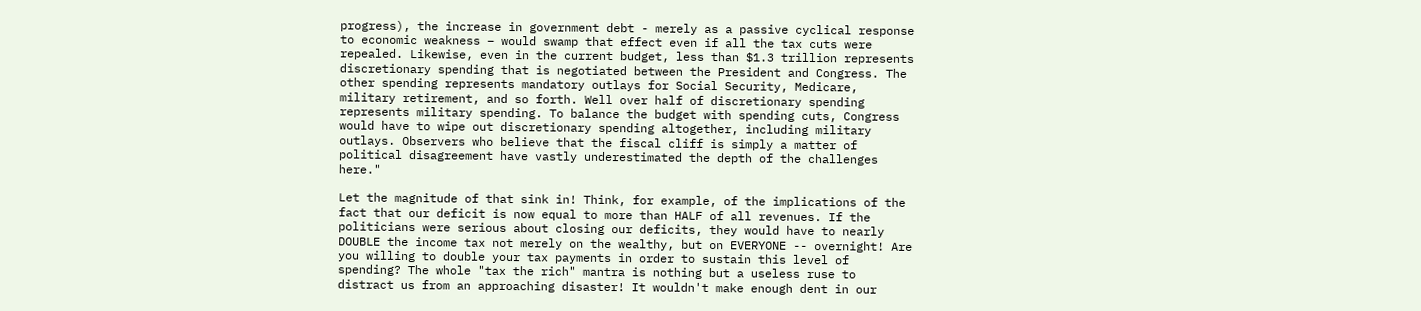progress), the increase in government debt - merely as a passive cyclical response to economic weakness – would swamp that effect even if all the tax cuts were repealed. Likewise, even in the current budget, less than $1.3 trillion represents discretionary spending that is negotiated between the President and Congress. The other spending represents mandatory outlays for Social Security, Medicare, military retirement, and so forth. Well over half of discretionary spending represents military spending. To balance the budget with spending cuts, Congress would have to wipe out discretionary spending altogether, including military outlays. Observers who believe that the fiscal cliff is simply a matter of political disagreement have vastly underestimated the depth of the challenges here."

Let the magnitude of that sink in! Think, for example, of the implications of the fact that our deficit is now equal to more than HALF of all revenues. If the politicians were serious about closing our deficits, they would have to nearly DOUBLE the income tax not merely on the wealthy, but on EVERYONE -- overnight! Are you willing to double your tax payments in order to sustain this level of spending? The whole "tax the rich" mantra is nothing but a useless ruse to distract us from an approaching disaster! It wouldn't make enough dent in our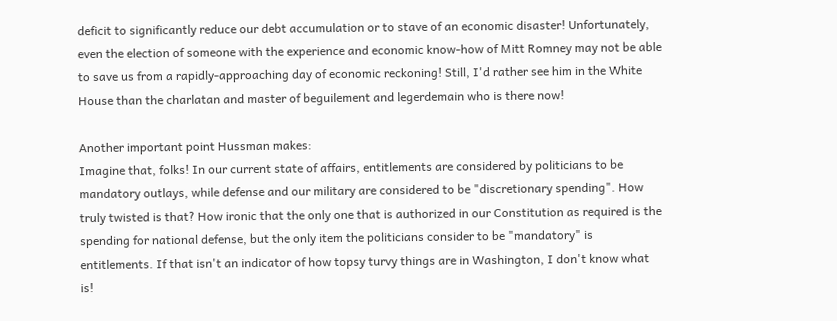deficit to significantly reduce our debt accumulation or to stave of an economic disaster! Unfortunately, even the election of someone with the experience and economic know-how of Mitt Romney may not be able to save us from a rapidly-approaching day of economic reckoning! Still, I'd rather see him in the White House than the charlatan and master of beguilement and legerdemain who is there now!

Another important point Hussman makes:
Imagine that, folks! In our current state of affairs, entitlements are considered by politicians to be mandatory outlays, while defense and our military are considered to be "discretionary spending". How truly twisted is that? How ironic that the only one that is authorized in our Constitution as required is the spending for national defense, but the only item the politicians consider to be "mandatory" is entitlements. If that isn't an indicator of how topsy turvy things are in Washington, I don't know what is!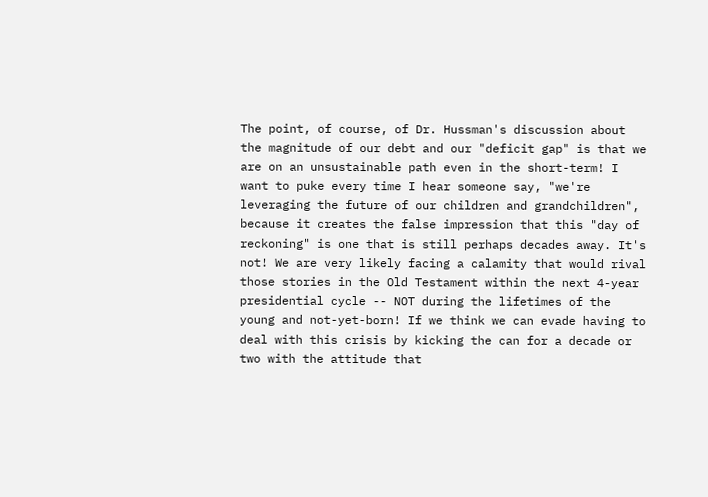The point, of course, of Dr. Hussman's discussion about the magnitude of our debt and our "deficit gap" is that we are on an unsustainable path even in the short-term! I want to puke every time I hear someone say, "we're leveraging the future of our children and grandchildren", because it creates the false impression that this "day of reckoning" is one that is still perhaps decades away. It's not! We are very likely facing a calamity that would rival those stories in the Old Testament within the next 4-year presidential cycle -- NOT during the lifetimes of the young and not-yet-born! If we think we can evade having to deal with this crisis by kicking the can for a decade or two with the attitude that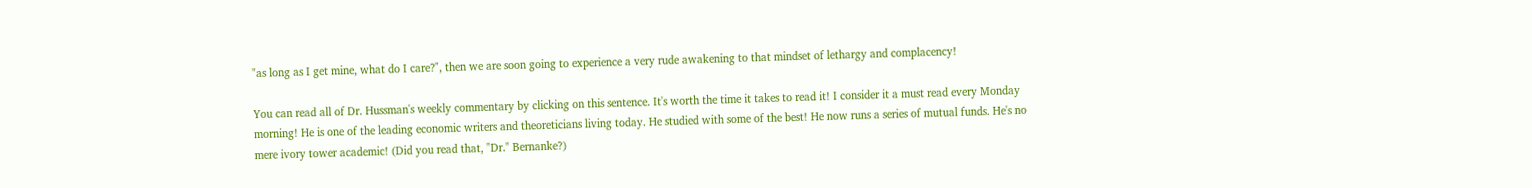"as long as I get mine, what do I care?", then we are soon going to experience a very rude awakening to that mindset of lethargy and complacency!

You can read all of Dr. Hussman's weekly commentary by clicking on this sentence. It's worth the time it takes to read it! I consider it a must read every Monday morning! He is one of the leading economic writers and theoreticians living today. He studied with some of the best! He now runs a series of mutual funds. He's no mere ivory tower academic! (Did you read that, "Dr." Bernanke?)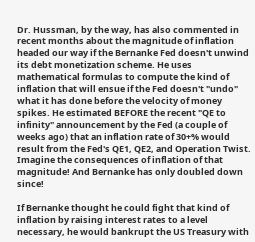Dr. Hussman, by the way, has also commented in recent months about the magnitude of inflation headed our way if the Bernanke Fed doesn't unwind its debt monetization scheme. He uses mathematical formulas to compute the kind of inflation that will ensue if the Fed doesn't "undo" what it has done before the velocity of money spikes. He estimated BEFORE the recent "QE to infinity" announcement by the Fed (a couple of weeks ago) that an inflation rate of 30+% would result from the Fed's QE1, QE2, and Operation Twist. Imagine the consequences of inflation of that magnitude! And Bernanke has only doubled down since!

If Bernanke thought he could fight that kind of inflation by raising interest rates to a level necessary, he would bankrupt the US Treasury with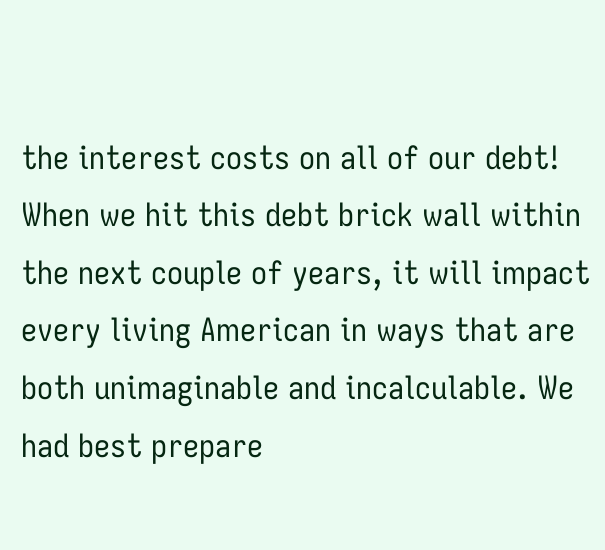the interest costs on all of our debt! When we hit this debt brick wall within the next couple of years, it will impact every living American in ways that are both unimaginable and incalculable. We had best prepare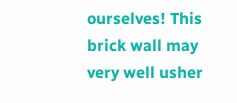ourselves! This brick wall may very well usher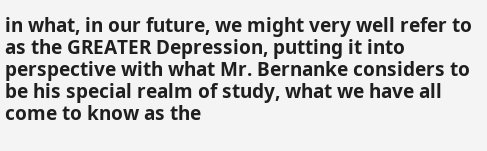in what, in our future, we might very well refer to as the GREATER Depression, putting it into perspective with what Mr. Bernanke considers to be his special realm of study, what we have all come to know as the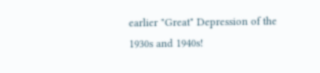earlier "Great" Depression of the 1930s and 1940s!